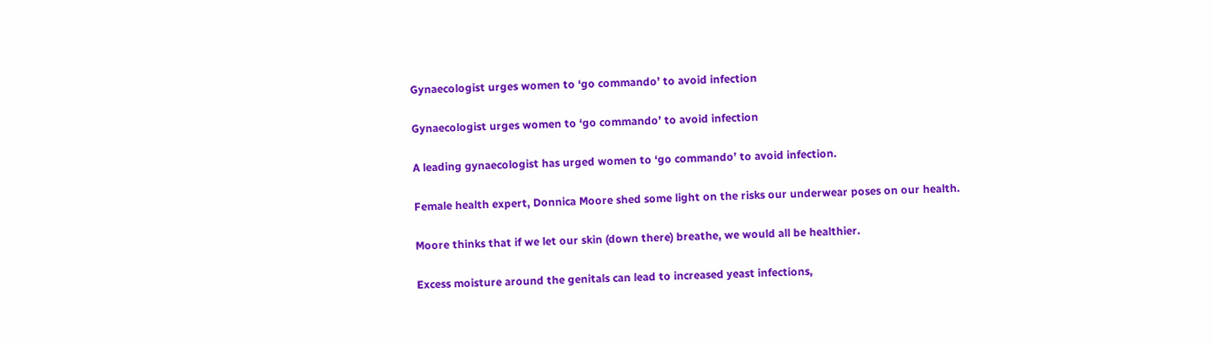Gynaecologist urges women to ‘go commando’ to avoid infection

Gynaecologist urges women to ‘go commando’ to avoid infection

A leading gynaecologist has urged women to ‘go commando’ to avoid infection.

Female health expert, Donnica Moore shed some light on the risks our underwear poses on our health.

Moore thinks that if we let our skin (down there) breathe, we would all be healthier.

Excess moisture around the genitals can lead to increased yeast infections,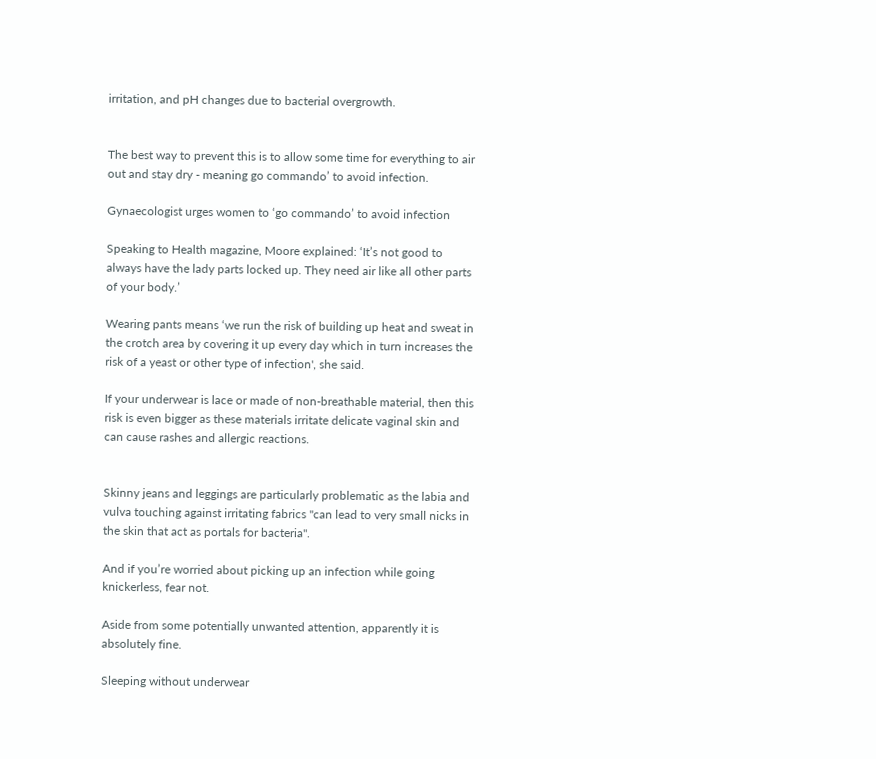irritation, and pH changes due to bacterial overgrowth.


The best way to prevent this is to allow some time for everything to air out and stay dry - meaning go commando’ to avoid infection.

Gynaecologist urges women to ‘go commando’ to avoid infection

Speaking to Health magazine, Moore explained: ‘It’s not good to always have the lady parts locked up. They need air like all other parts of your body.’

Wearing pants means ‘we run the risk of building up heat and sweat in the crotch area by covering it up every day which in turn increases the risk of a yeast or other type of infection', she said.

If your underwear is lace or made of non-breathable material, then this risk is even bigger as these materials irritate delicate vaginal skin and can cause rashes and allergic reactions.


Skinny jeans and leggings are particularly problematic as the labia and vulva touching against irritating fabrics "can lead to very small nicks in the skin that act as portals for bacteria".

And if you’re worried about picking up an infection while going knickerless, fear not.

Aside from some potentially unwanted attention, apparently it is absolutely fine.

Sleeping without underwear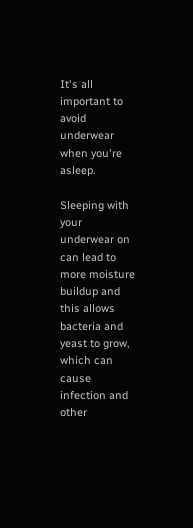It's all important to avoid underwear when you're asleep.

Sleeping with your underwear on can lead to more moisture buildup and this allows bacteria and yeast to grow, which can cause infection and other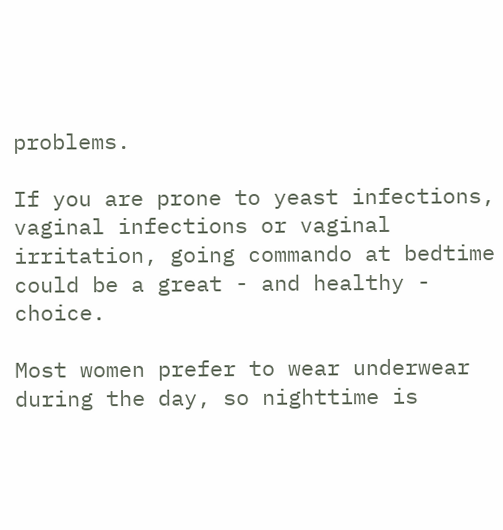problems.

If you are prone to yeast infections, vaginal infections or vaginal irritation, going commando at bedtime could be a great - and healthy - choice.

Most women prefer to wear underwear during the day, so nighttime is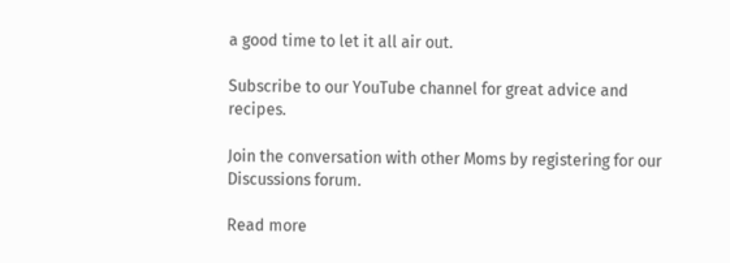a good time to let it all air out.

Subscribe to our YouTube channel for great advice and recipes.

Join the conversation with other Moms by registering for our Discussions forum.

Read more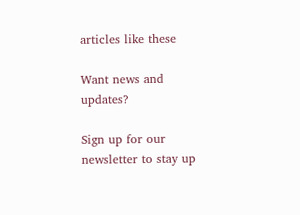articles like these

Want news and updates?

Sign up for our newsletter to stay up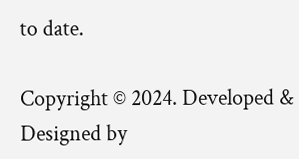to date.

Copyright © 2024. Developed & Designed by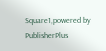Square1,powered by PublisherPlus